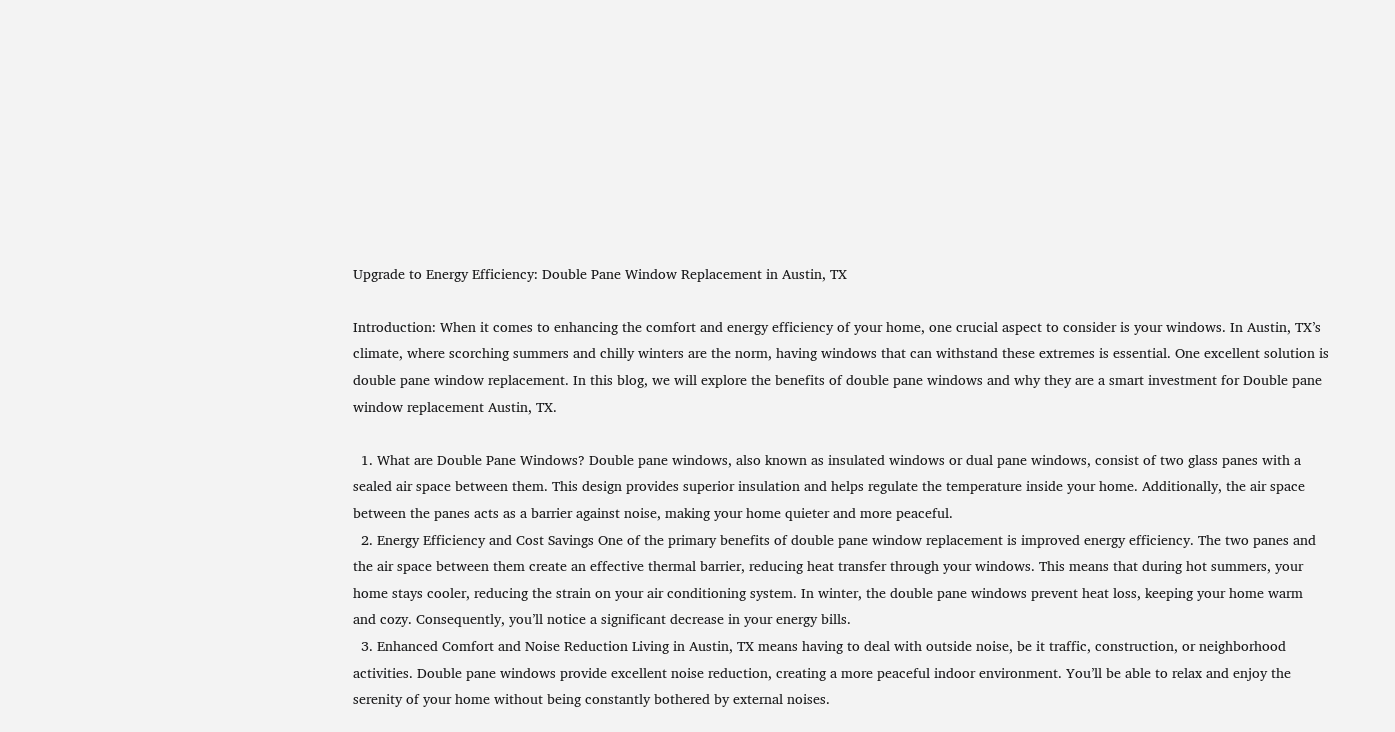Upgrade to Energy Efficiency: Double Pane Window Replacement in Austin, TX

Introduction: When it comes to enhancing the comfort and energy efficiency of your home, one crucial aspect to consider is your windows. In Austin, TX’s climate, where scorching summers and chilly winters are the norm, having windows that can withstand these extremes is essential. One excellent solution is double pane window replacement. In this blog, we will explore the benefits of double pane windows and why they are a smart investment for Double pane window replacement Austin, TX.

  1. What are Double Pane Windows? Double pane windows, also known as insulated windows or dual pane windows, consist of two glass panes with a sealed air space between them. This design provides superior insulation and helps regulate the temperature inside your home. Additionally, the air space between the panes acts as a barrier against noise, making your home quieter and more peaceful.
  2. Energy Efficiency and Cost Savings One of the primary benefits of double pane window replacement is improved energy efficiency. The two panes and the air space between them create an effective thermal barrier, reducing heat transfer through your windows. This means that during hot summers, your home stays cooler, reducing the strain on your air conditioning system. In winter, the double pane windows prevent heat loss, keeping your home warm and cozy. Consequently, you’ll notice a significant decrease in your energy bills.
  3. Enhanced Comfort and Noise Reduction Living in Austin, TX means having to deal with outside noise, be it traffic, construction, or neighborhood activities. Double pane windows provide excellent noise reduction, creating a more peaceful indoor environment. You’ll be able to relax and enjoy the serenity of your home without being constantly bothered by external noises.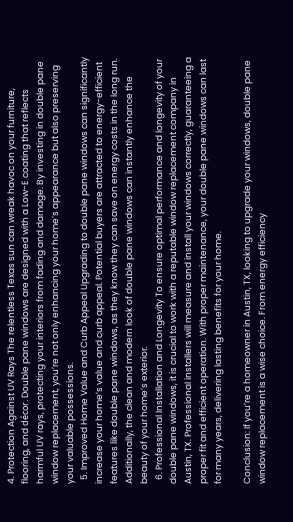4. Protection Against UV Rays The relentless Texas sun can wreak havoc on your furniture, flooring, and décor. Double pane windows are designed with a Low-E coating that reflects harmful UV rays, protecting your interiors from fading and damage. By investing in double pane window replacement, you’re not only enhancing your home’s appearance but also preserving your valuable possessions.
  5. Improved Home Value and Curb Appeal Upgrading to double pane windows can significantly increase your home’s value and curb appeal. Potential buyers are attracted to energy-efficient features like double pane windows, as they know they can save on energy costs in the long run. Additionally, the clean and modern look of double pane windows can instantly enhance the beauty of your home’s exterior.
  6. Professional Installation and Longevity To ensure optimal performance and longevity of your double pane windows, it is crucial to work with a reputable window replacement company in Austin, TX. Professional installers will measure and install your windows correctly, guaranteeing a proper fit and efficient operation. With proper maintenance, your double pane windows can last for many years, delivering lasting benefits for your home.

Conclusion: If you’re a homeowner in Austin, TX, looking to upgrade your windows, double pane window replacement is a wise choice. From energy efficiency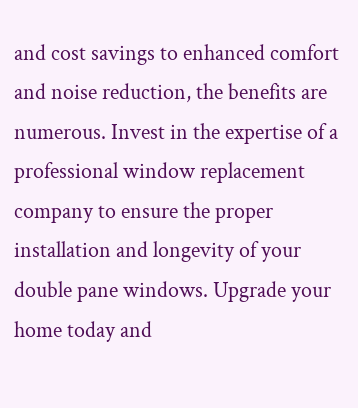and cost savings to enhanced comfort and noise reduction, the benefits are numerous. Invest in the expertise of a professional window replacement company to ensure the proper installation and longevity of your double pane windows. Upgrade your home today and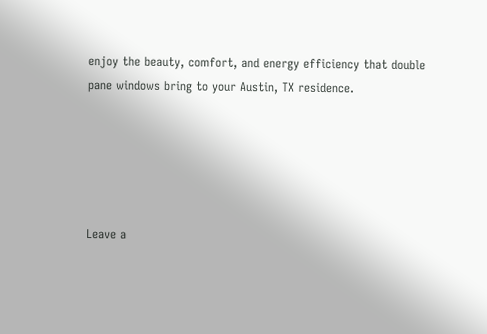enjoy the beauty, comfort, and energy efficiency that double pane windows bring to your Austin, TX residence.





Leave a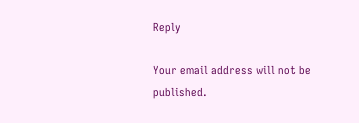Reply

Your email address will not be published.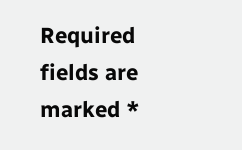Required fields are marked *